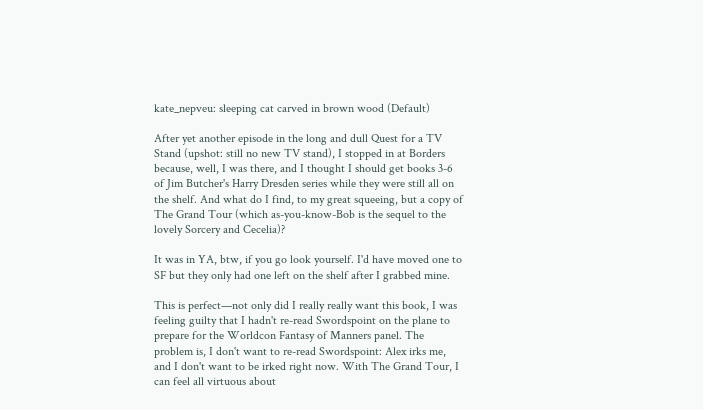kate_nepveu: sleeping cat carved in brown wood (Default)

After yet another episode in the long and dull Quest for a TV Stand (upshot: still no new TV stand), I stopped in at Borders because, well, I was there, and I thought I should get books 3-6 of Jim Butcher's Harry Dresden series while they were still all on the shelf. And what do I find, to my great squeeing, but a copy of The Grand Tour (which as-you-know-Bob is the sequel to the lovely Sorcery and Cecelia)?

It was in YA, btw, if you go look yourself. I'd have moved one to SF but they only had one left on the shelf after I grabbed mine.

This is perfect—not only did I really really want this book, I was feeling guilty that I hadn't re-read Swordspoint on the plane to prepare for the Worldcon Fantasy of Manners panel. The problem is, I don't want to re-read Swordspoint: Alex irks me, and I don't want to be irked right now. With The Grand Tour, I can feel all virtuous about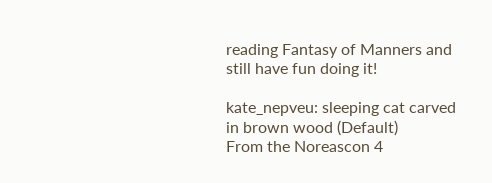reading Fantasy of Manners and still have fun doing it!

kate_nepveu: sleeping cat carved in brown wood (Default)
From the Noreascon 4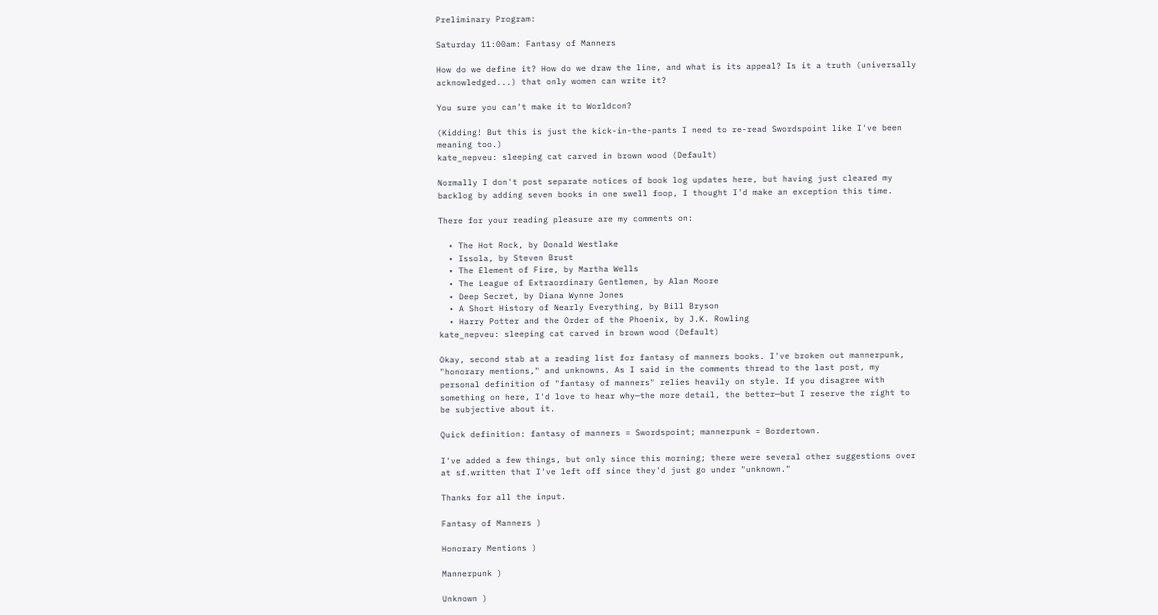Preliminary Program:

Saturday 11:00am: Fantasy of Manners

How do we define it? How do we draw the line, and what is its appeal? Is it a truth (universally acknowledged...) that only women can write it?

You sure you can't make it to Worldcon?

(Kidding! But this is just the kick-in-the-pants I need to re-read Swordspoint like I've been meaning too.)
kate_nepveu: sleeping cat carved in brown wood (Default)

Normally I don't post separate notices of book log updates here, but having just cleared my backlog by adding seven books in one swell foop, I thought I'd make an exception this time.

There for your reading pleasure are my comments on:

  • The Hot Rock, by Donald Westlake
  • Issola, by Steven Brust
  • The Element of Fire, by Martha Wells
  • The League of Extraordinary Gentlemen, by Alan Moore
  • Deep Secret, by Diana Wynne Jones
  • A Short History of Nearly Everything, by Bill Bryson
  • Harry Potter and the Order of the Phoenix, by J.K. Rowling
kate_nepveu: sleeping cat carved in brown wood (Default)

Okay, second stab at a reading list for fantasy of manners books. I've broken out mannerpunk, "honorary mentions," and unknowns. As I said in the comments thread to the last post, my personal definition of "fantasy of manners" relies heavily on style. If you disagree with something on here, I'd love to hear why—the more detail, the better—but I reserve the right to be subjective about it.

Quick definition: fantasy of manners = Swordspoint; mannerpunk = Bordertown.

I've added a few things, but only since this morning; there were several other suggestions over at sf.written that I've left off since they'd just go under "unknown."

Thanks for all the input.

Fantasy of Manners )

Honorary Mentions )

Mannerpunk )

Unknown )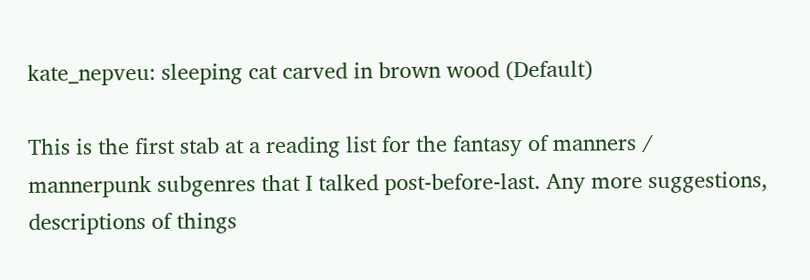kate_nepveu: sleeping cat carved in brown wood (Default)

This is the first stab at a reading list for the fantasy of manners / mannerpunk subgenres that I talked post-before-last. Any more suggestions, descriptions of things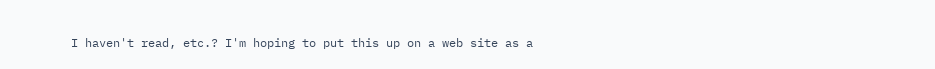I haven't read, etc.? I'm hoping to put this up on a web site as a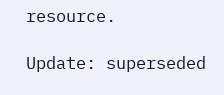resource.

Update: superseded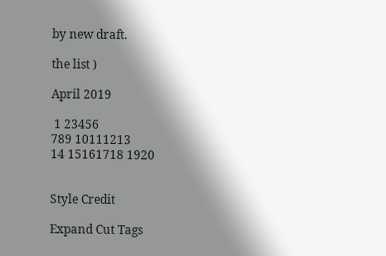by new draft.

the list )

April 2019

 1 23456
789 10111213
14 15161718 1920


Style Credit

Expand Cut Tags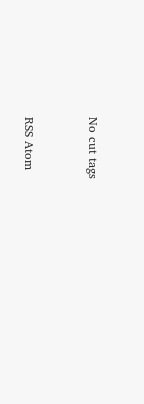No cut tags


RSS Atom